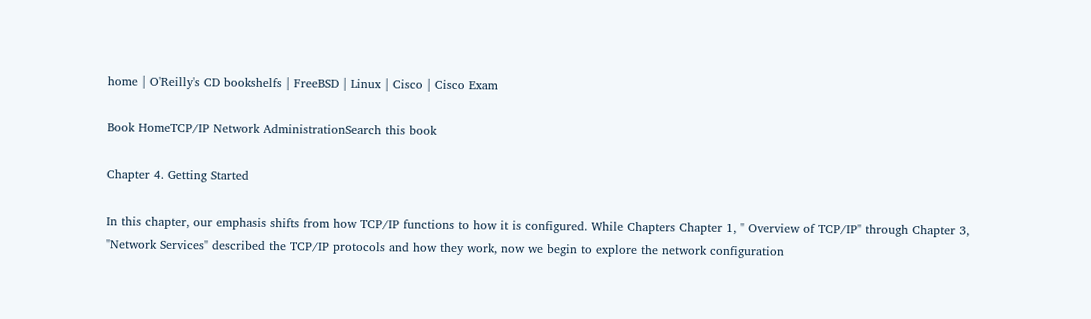home | O'Reilly's CD bookshelfs | FreeBSD | Linux | Cisco | Cisco Exam

Book HomeTCP/IP Network AdministrationSearch this book

Chapter 4. Getting Started

In this chapter, our emphasis shifts from how TCP/IP functions to how it is configured. While Chapters Chapter 1, " Overview of TCP/IP" through Chapter 3, "Network Services" described the TCP/IP protocols and how they work, now we begin to explore the network configuration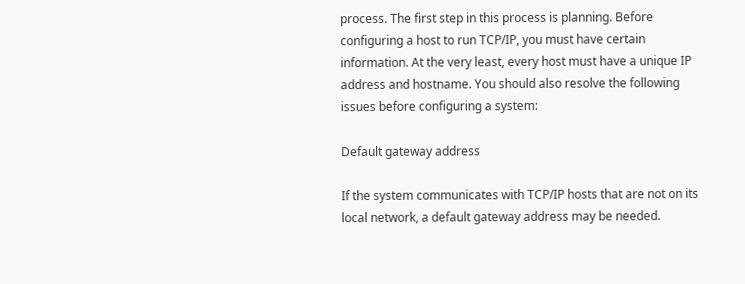process. The first step in this process is planning. Before configuring a host to run TCP/IP, you must have certain information. At the very least, every host must have a unique IP address and hostname. You should also resolve the following issues before configuring a system:

Default gateway address

If the system communicates with TCP/IP hosts that are not on its local network, a default gateway address may be needed.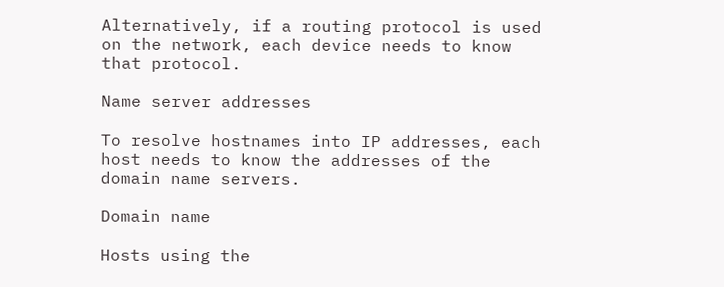Alternatively, if a routing protocol is used on the network, each device needs to know that protocol.

Name server addresses

To resolve hostnames into IP addresses, each host needs to know the addresses of the domain name servers.

Domain name

Hosts using the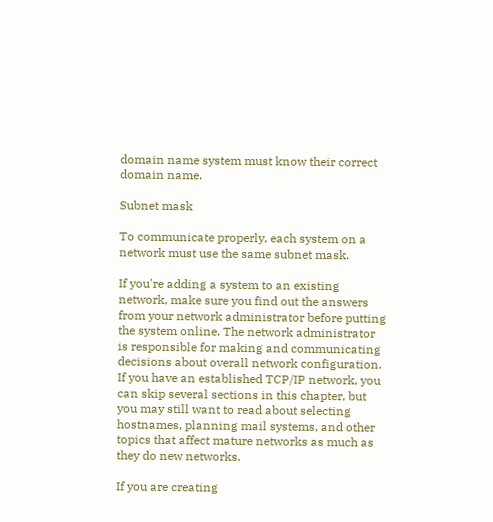domain name system must know their correct domain name.

Subnet mask

To communicate properly, each system on a network must use the same subnet mask.

If you're adding a system to an existing network, make sure you find out the answers from your network administrator before putting the system online. The network administrator is responsible for making and communicating decisions about overall network configuration. If you have an established TCP/IP network, you can skip several sections in this chapter, but you may still want to read about selecting hostnames, planning mail systems, and other topics that affect mature networks as much as they do new networks.

If you are creating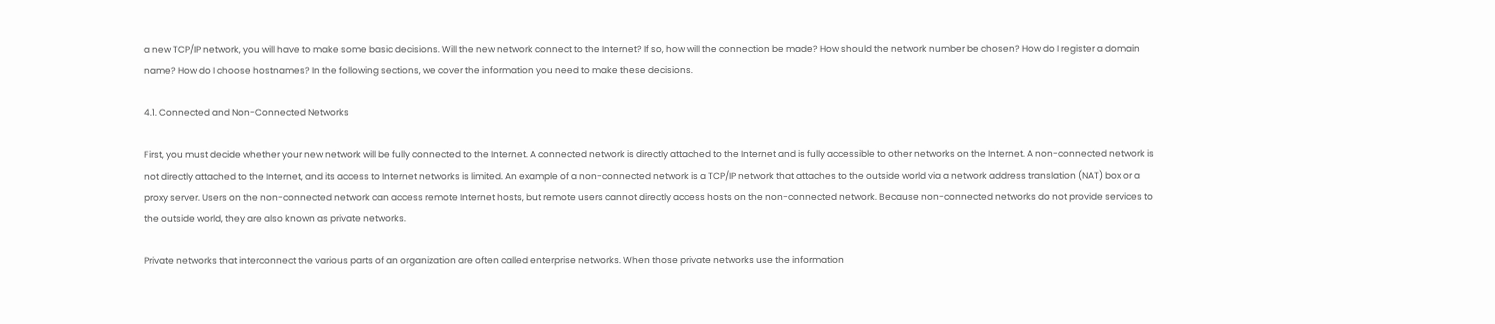a new TCP/IP network, you will have to make some basic decisions. Will the new network connect to the Internet? If so, how will the connection be made? How should the network number be chosen? How do I register a domain name? How do I choose hostnames? In the following sections, we cover the information you need to make these decisions.

4.1. Connected and Non-Connected Networks

First, you must decide whether your new network will be fully connected to the Internet. A connected network is directly attached to the Internet and is fully accessible to other networks on the Internet. A non-connected network is not directly attached to the Internet, and its access to Internet networks is limited. An example of a non-connected network is a TCP/IP network that attaches to the outside world via a network address translation (NAT) box or a proxy server. Users on the non-connected network can access remote Internet hosts, but remote users cannot directly access hosts on the non-connected network. Because non-connected networks do not provide services to the outside world, they are also known as private networks.

Private networks that interconnect the various parts of an organization are often called enterprise networks. When those private networks use the information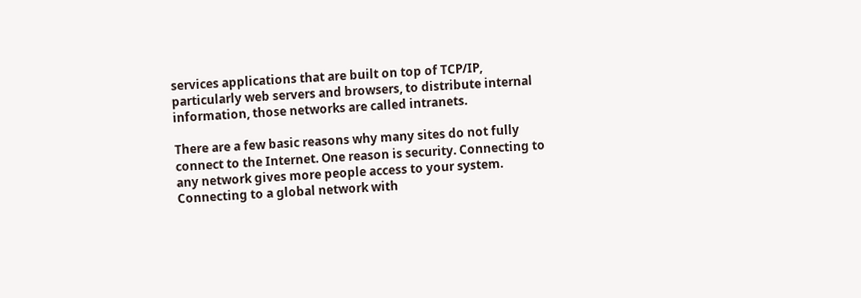services applications that are built on top of TCP/IP, particularly web servers and browsers, to distribute internal information, those networks are called intranets.

There are a few basic reasons why many sites do not fully connect to the Internet. One reason is security. Connecting to any network gives more people access to your system. Connecting to a global network with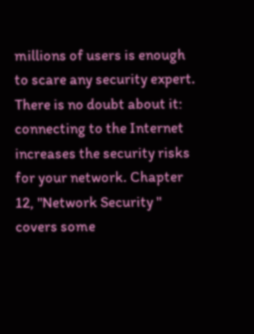millions of users is enough to scare any security expert. There is no doubt about it: connecting to the Internet increases the security risks for your network. Chapter 12, "Network Security " covers some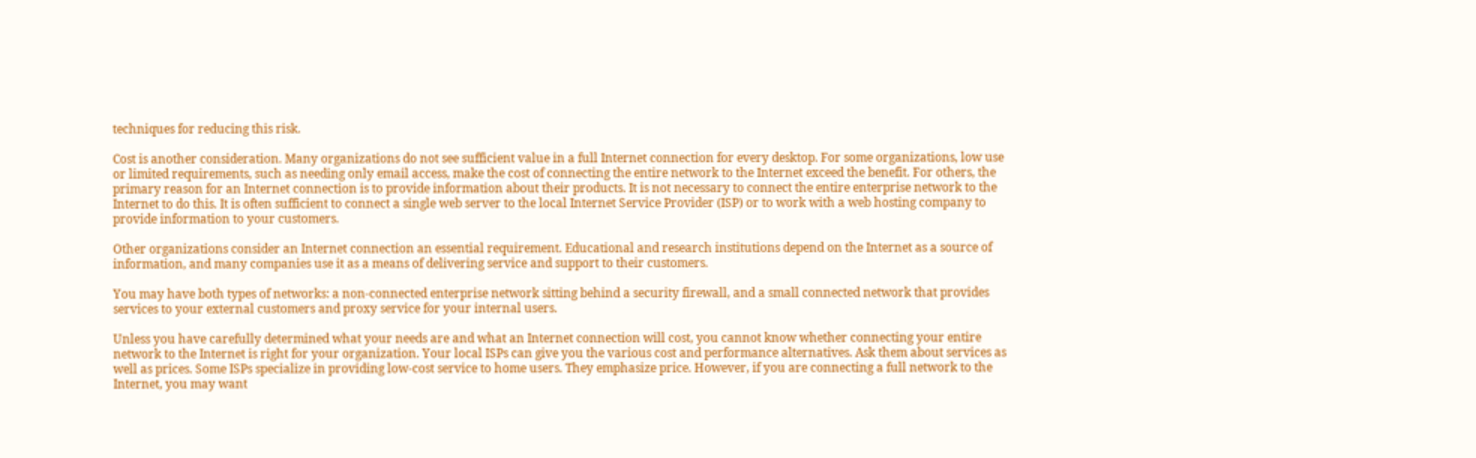techniques for reducing this risk.

Cost is another consideration. Many organizations do not see sufficient value in a full Internet connection for every desktop. For some organizations, low use or limited requirements, such as needing only email access, make the cost of connecting the entire network to the Internet exceed the benefit. For others, the primary reason for an Internet connection is to provide information about their products. It is not necessary to connect the entire enterprise network to the Internet to do this. It is often sufficient to connect a single web server to the local Internet Service Provider (ISP) or to work with a web hosting company to provide information to your customers.

Other organizations consider an Internet connection an essential requirement. Educational and research institutions depend on the Internet as a source of information, and many companies use it as a means of delivering service and support to their customers.

You may have both types of networks: a non-connected enterprise network sitting behind a security firewall, and a small connected network that provides services to your external customers and proxy service for your internal users.

Unless you have carefully determined what your needs are and what an Internet connection will cost, you cannot know whether connecting your entire network to the Internet is right for your organization. Your local ISPs can give you the various cost and performance alternatives. Ask them about services as well as prices. Some ISPs specialize in providing low-cost service to home users. They emphasize price. However, if you are connecting a full network to the Internet, you may want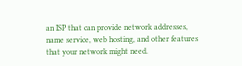an ISP that can provide network addresses, name service, web hosting, and other features that your network might need.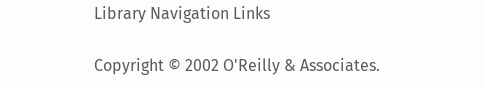Library Navigation Links

Copyright © 2002 O'Reilly & Associates.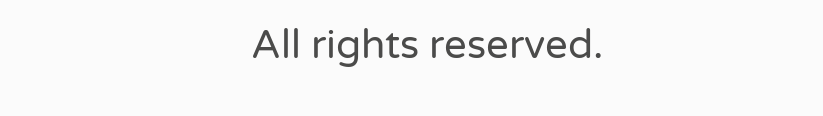All rights reserved.